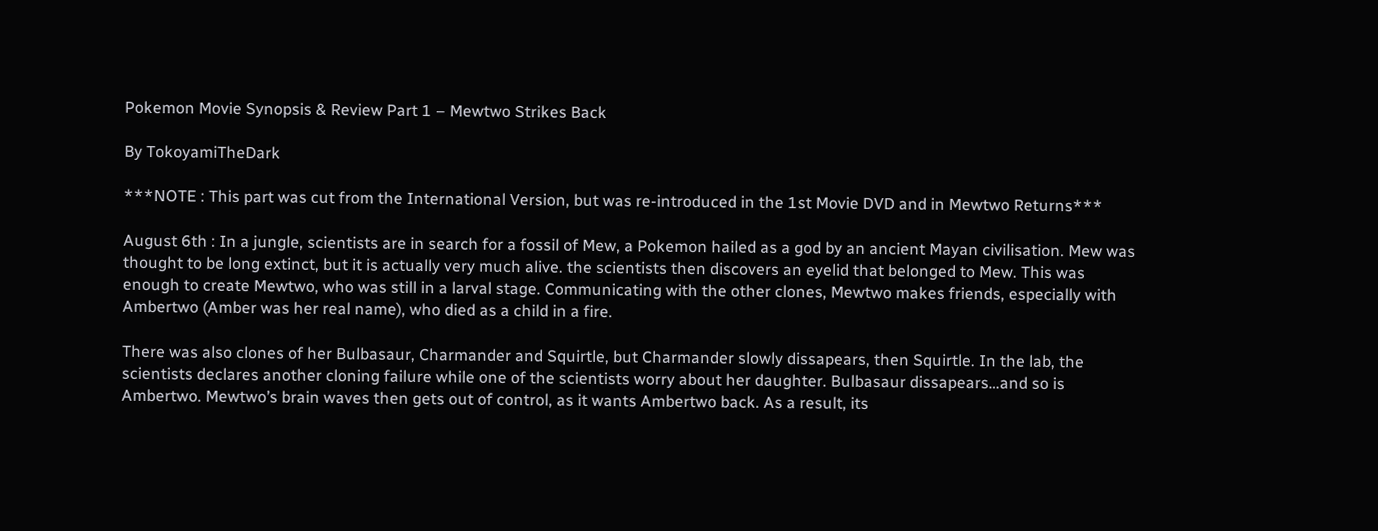Pokemon Movie Synopsis & Review Part 1 – Mewtwo Strikes Back

By TokoyamiTheDark

***NOTE : This part was cut from the International Version, but was re-introduced in the 1st Movie DVD and in Mewtwo Returns***

August 6th : In a jungle, scientists are in search for a fossil of Mew, a Pokemon hailed as a god by an ancient Mayan civilisation. Mew was thought to be long extinct, but it is actually very much alive. the scientists then discovers an eyelid that belonged to Mew. This was enough to create Mewtwo, who was still in a larval stage. Communicating with the other clones, Mewtwo makes friends, especially with Ambertwo (Amber was her real name), who died as a child in a fire.

There was also clones of her Bulbasaur, Charmander and Squirtle, but Charmander slowly dissapears, then Squirtle. In the lab, the scientists declares another cloning failure while one of the scientists worry about her daughter. Bulbasaur dissapears…and so is Ambertwo. Mewtwo’s brain waves then gets out of control, as it wants Ambertwo back. As a result, its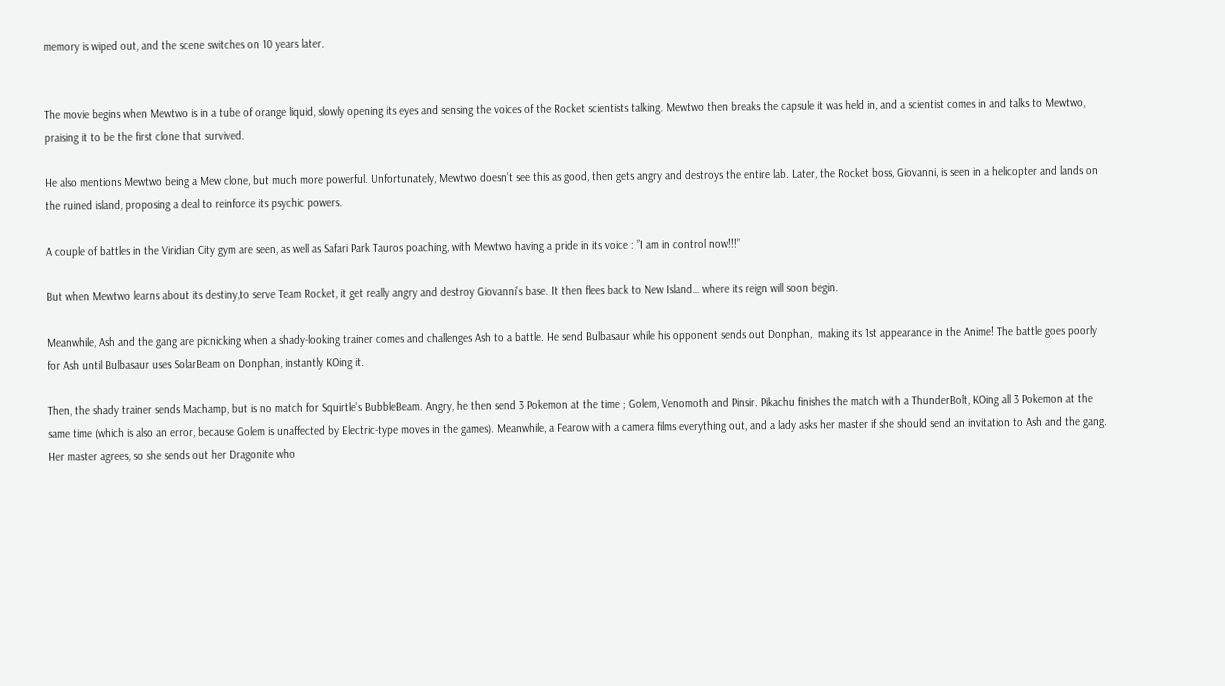memory is wiped out, and the scene switches on 10 years later.


The movie begins when Mewtwo is in a tube of orange liquid, slowly opening its eyes and sensing the voices of the Rocket scientists talking. Mewtwo then breaks the capsule it was held in, and a scientist comes in and talks to Mewtwo, praising it to be the first clone that survived.

He also mentions Mewtwo being a Mew clone, but much more powerful. Unfortunately, Mewtwo doesn’t see this as good, then gets angry and destroys the entire lab. Later, the Rocket boss, Giovanni, is seen in a helicopter and lands on the ruined island, proposing a deal to reinforce its psychic powers.

A couple of battles in the Viridian City gym are seen, as well as Safari Park Tauros poaching, with Mewtwo having a pride in its voice : ”I am in control now!!!”

But when Mewtwo learns about its destiny,to serve Team Rocket, it get really angry and destroy Giovanni’s base. It then flees back to New Island… where its reign will soon begin.

Meanwhile, Ash and the gang are picnicking when a shady-looking trainer comes and challenges Ash to a battle. He send Bulbasaur while his opponent sends out Donphan,  making its 1st appearance in the Anime! The battle goes poorly for Ash until Bulbasaur uses SolarBeam on Donphan, instantly KOing it.

Then, the shady trainer sends Machamp, but is no match for Squirtle’s BubbleBeam. Angry, he then send 3 Pokemon at the time ; Golem, Venomoth and Pinsir. Pikachu finishes the match with a ThunderBolt, KOing all 3 Pokemon at the same time (which is also an error, because Golem is unaffected by Electric-type moves in the games). Meanwhile, a Fearow with a camera films everything out, and a lady asks her master if she should send an invitation to Ash and the gang. Her master agrees, so she sends out her Dragonite who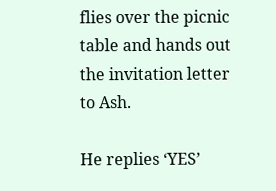flies over the picnic table and hands out the invitation letter to Ash.

He replies ‘YES’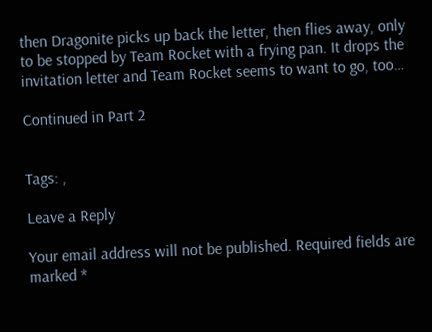then Dragonite picks up back the letter, then flies away, only to be stopped by Team Rocket with a frying pan. It drops the invitation letter and Team Rocket seems to want to go, too…

Continued in Part 2


Tags: ,

Leave a Reply

Your email address will not be published. Required fields are marked *